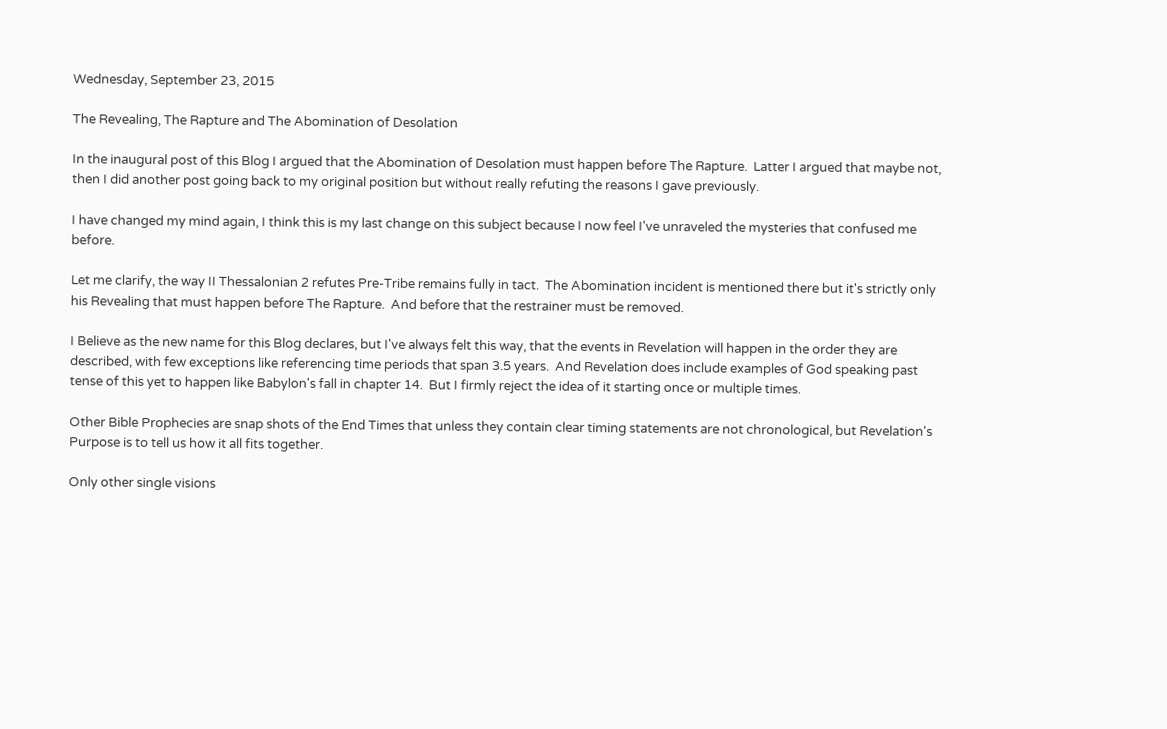Wednesday, September 23, 2015

The Revealing, The Rapture and The Abomination of Desolation

In the inaugural post of this Blog I argued that the Abomination of Desolation must happen before The Rapture.  Latter I argued that maybe not, then I did another post going back to my original position but without really refuting the reasons I gave previously.

I have changed my mind again, I think this is my last change on this subject because I now feel I've unraveled the mysteries that confused me before.

Let me clarify, the way II Thessalonian 2 refutes Pre-Tribe remains fully in tact.  The Abomination incident is mentioned there but it's strictly only his Revealing that must happen before The Rapture.  And before that the restrainer must be removed.

I Believe as the new name for this Blog declares, but I've always felt this way, that the events in Revelation will happen in the order they are described, with few exceptions like referencing time periods that span 3.5 years.  And Revelation does include examples of God speaking past tense of this yet to happen like Babylon's fall in chapter 14.  But I firmly reject the idea of it starting once or multiple times.

Other Bible Prophecies are snap shots of the End Times that unless they contain clear timing statements are not chronological, but Revelation's Purpose is to tell us how it all fits together.

Only other single visions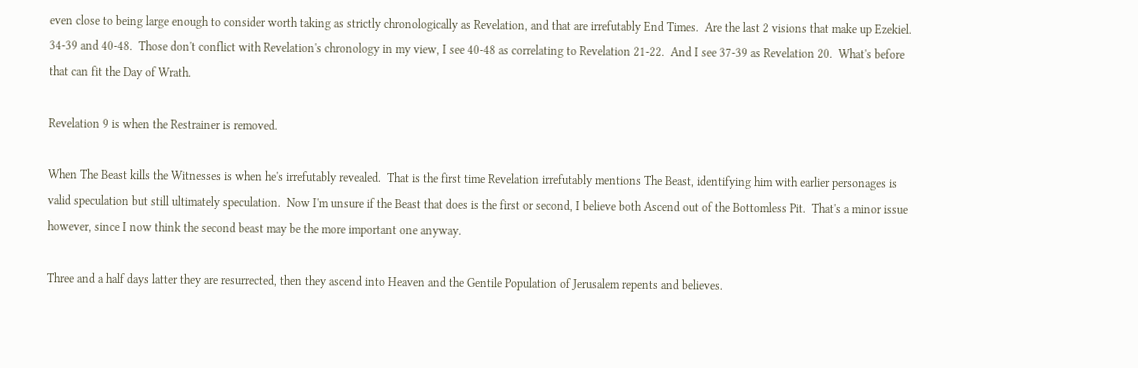even close to being large enough to consider worth taking as strictly chronologically as Revelation, and that are irrefutably End Times.  Are the last 2 visions that make up Ezekiel.  34-39 and 40-48.  Those don't conflict with Revelation's chronology in my view, I see 40-48 as correlating to Revelation 21-22.  And I see 37-39 as Revelation 20.  What's before that can fit the Day of Wrath.

Revelation 9 is when the Restrainer is removed.

When The Beast kills the Witnesses is when he's irrefutably revealed.  That is the first time Revelation irrefutably mentions The Beast, identifying him with earlier personages is valid speculation but still ultimately speculation.  Now I'm unsure if the Beast that does is the first or second, I believe both Ascend out of the Bottomless Pit.  That's a minor issue however, since I now think the second beast may be the more important one anyway.

Three and a half days latter they are resurrected, then they ascend into Heaven and the Gentile Population of Jerusalem repents and believes.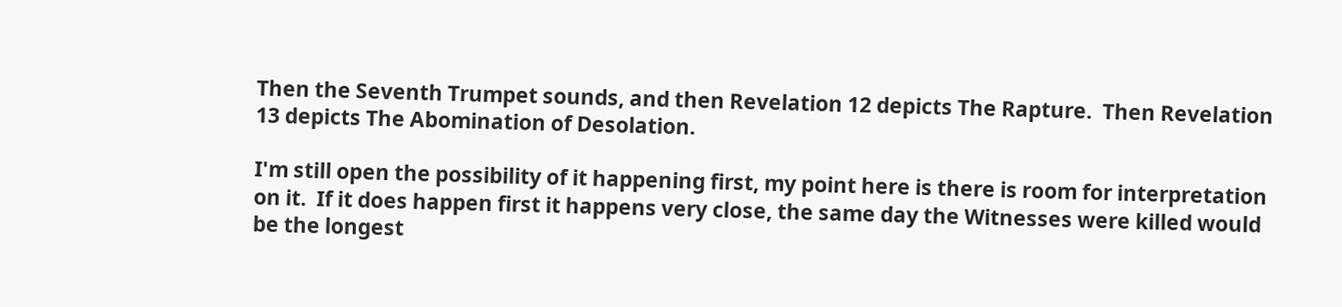Then the Seventh Trumpet sounds, and then Revelation 12 depicts The Rapture.  Then Revelation 13 depicts The Abomination of Desolation.

I'm still open the possibility of it happening first, my point here is there is room for interpretation on it.  If it does happen first it happens very close, the same day the Witnesses were killed would be the longest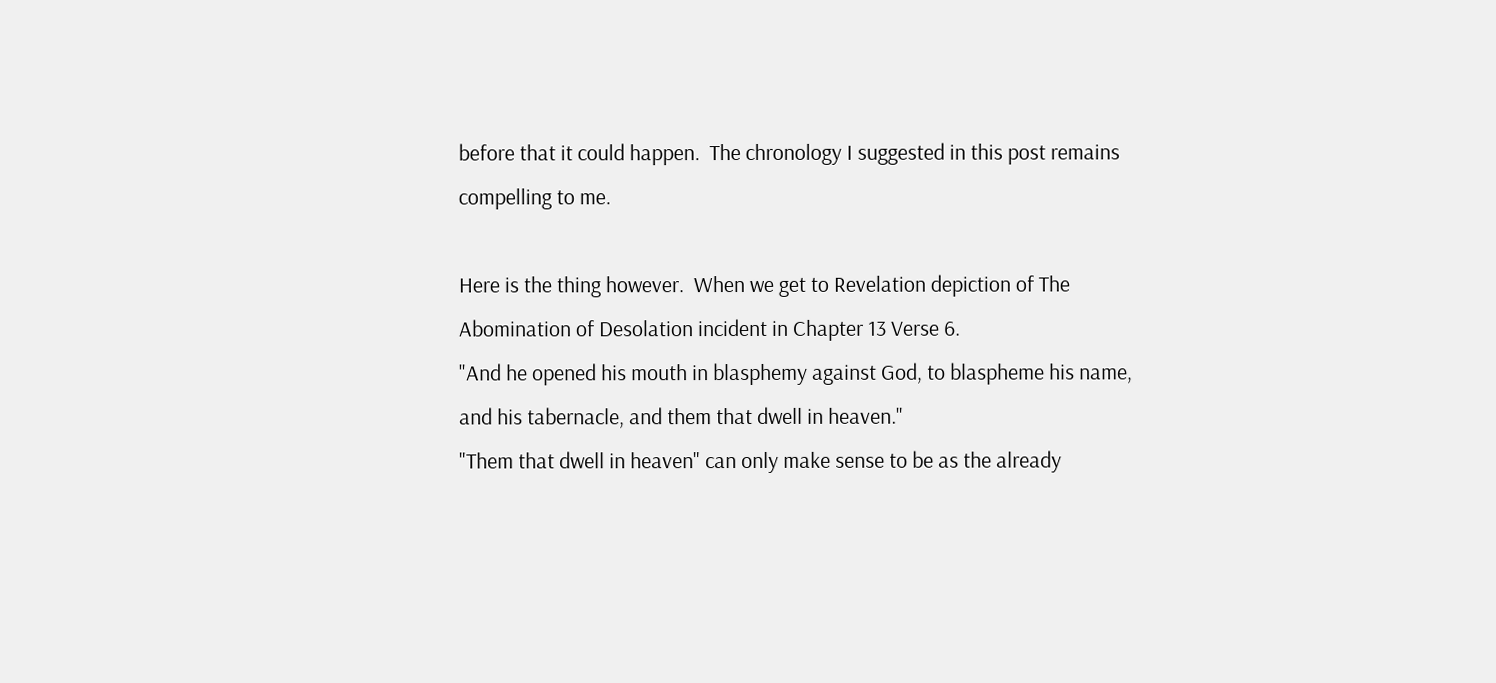before that it could happen.  The chronology I suggested in this post remains compelling to me.

Here is the thing however.  When we get to Revelation depiction of The Abomination of Desolation incident in Chapter 13 Verse 6.
"And he opened his mouth in blasphemy against God, to blaspheme his name, and his tabernacle, and them that dwell in heaven."
"Them that dwell in heaven" can only make sense to be as the already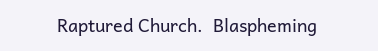Raptured Church.  Blaspheming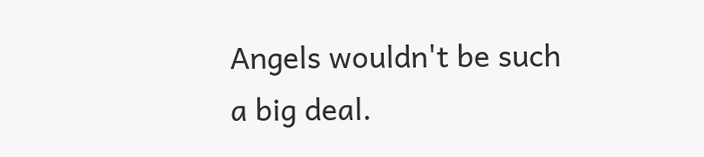Angels wouldn't be such a big deal.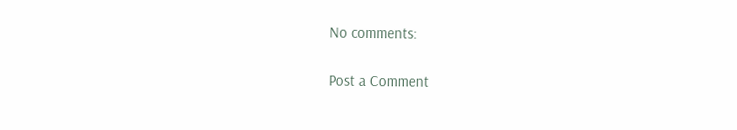No comments:

Post a Comment